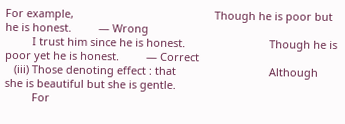For example,                                               Though he is poor but he is honest.         — Wrong
         I trust him since he is honest.                            Though he is poor yet he is honest.         — Correct
   (iii) Those denoting effect : that                               Although she is beautiful but she is gentle.
         For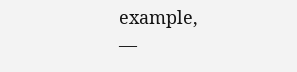example,                                                                                           —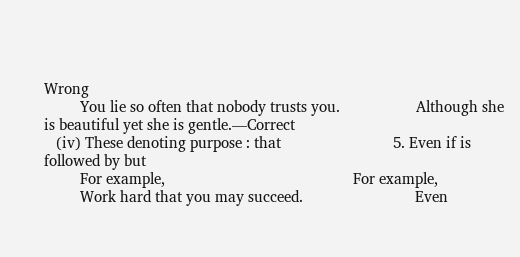Wrong
         You lie so often that nobody trusts you.                   Although she is beautiful yet she is gentle.—Correct
   (iv) These denoting purpose : that                            5. Even if is followed by but
         For example,                                               For example,
         Work hard that you may succeed.                            Even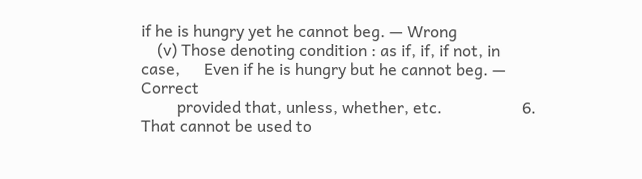if he is hungry yet he cannot beg. — Wrong
    (v) Those denoting condition : as if, if, if not, in case,      Even if he is hungry but he cannot beg. — Correct
         provided that, unless, whether, etc.                    6. That cannot be used to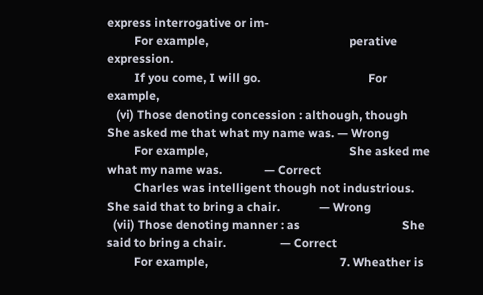express interrogative or im-
         For example,                                               perative expression.
         If you come, I will go.                                    For example,
   (vi) Those denoting concession : although, though                She asked me that what my name was. — Wrong
         For example,                                               She asked me what my name was.              — Correct
         Charles was intelligent though not industrious.            She said that to bring a chair.             — Wrong
  (vii) Those denoting manner : as                                  She said to bring a chair.                  — Correct
         For example,                                            7. Wheather is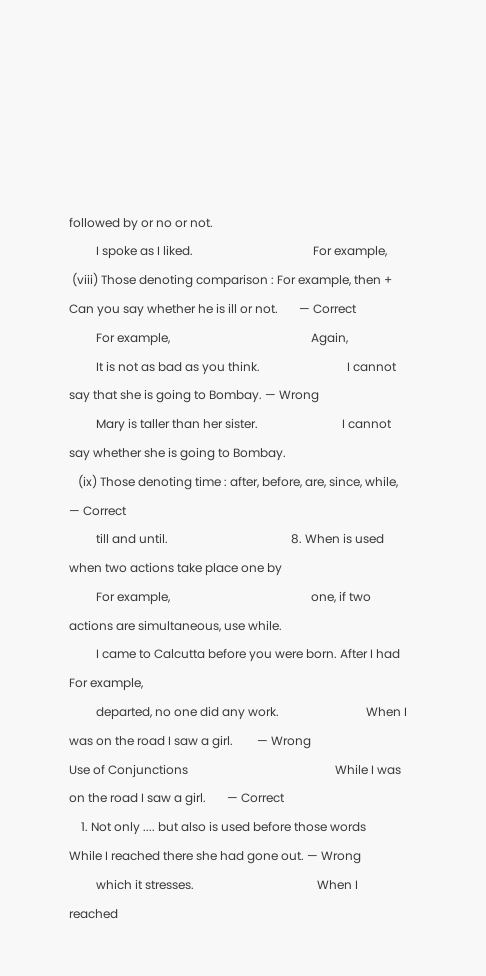followed by or no or not.
         I spoke as I liked.                                        For example,
 (viii) Those denoting comparison : For example, then +             Can you say whether he is ill or not.       — Correct
         For example,                                               Again,
         It is not as bad as you think.                             I cannot say that she is going to Bombay. — Wrong
         Mary is taller than her sister.                            I cannot say whether she is going to Bombay.
   (ix) Those denoting time : after, before, are, since, while,                                                 — Correct
         till and until.                                         8. When is used when two actions take place one by
         For example,                                               one, if two actions are simultaneous, use while.
         I came to Calcutta before you were born. After I had       For example,
         departed, no one did any work.                             When I was on the road I saw a girl.        — Wrong
Use of Conjunctions                                                 While I was on the road I saw a girl.       — Correct
    1. Not only .... but also is used before those words            While I reached there she had gone out. — Wrong
         which it stresses.                                         When I reached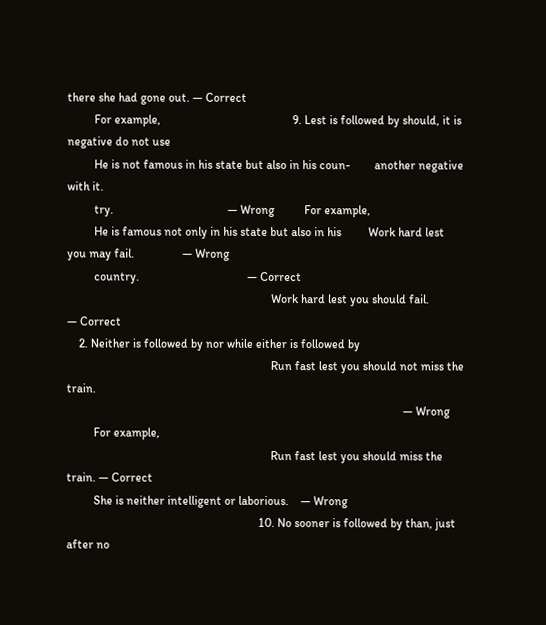there she had gone out. — Correct
         For example,                                            9. Lest is followed by should, it is negative do not use
         He is not famous in his state but also in his coun-        another negative with it.
         try.                                      — Wrong          For example,
         He is famous not only in his state but also in his         Work hard lest you may fail.                — Wrong
         country.                                    — Correct
                                                                    Work hard lest you should fail.             — Correct
    2. Neither is followed by nor while either is followed by
                                                                    Run fast lest you should not miss the train.
                                                                                                                — Wrong
         For example,
                                                                    Run fast lest you should miss the train. — Correct
         She is neither intelligent or laborious.    — Wrong
                                                                10. No sooner is followed by than, just after no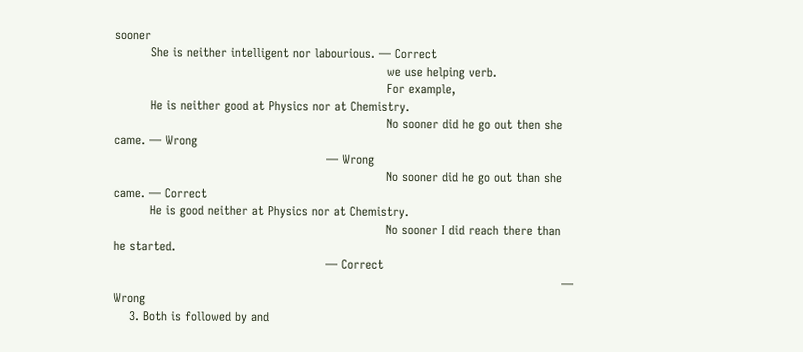sooner
         She is neither intelligent nor labourious. — Correct
                                                                    we use helping verb.
                                                                    For example,
         He is neither good at Physics nor at Chemistry.
                                                                    No sooner did he go out then she came. — Wrong
                                                     — Wrong
                                                                    No sooner did he go out than she came. — Correct
         He is good neither at Physics nor at Chemistry.
                                                                    No sooner I did reach there than he started.
                                                     — Correct
                                                                                                                — Wrong
    3. Both is followed by and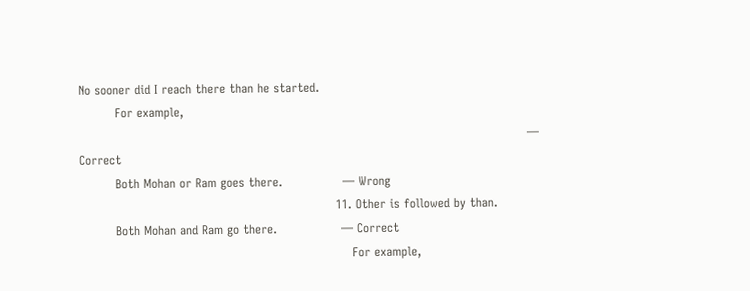No sooner did I reach there than he started.
         For example,
                                                                                                                — Correct
         Both Mohan or Ram goes there.               — Wrong
                                                                11. Other is followed by than.
         Both Mohan and Ram go there.                — Correct
                                                                    For example,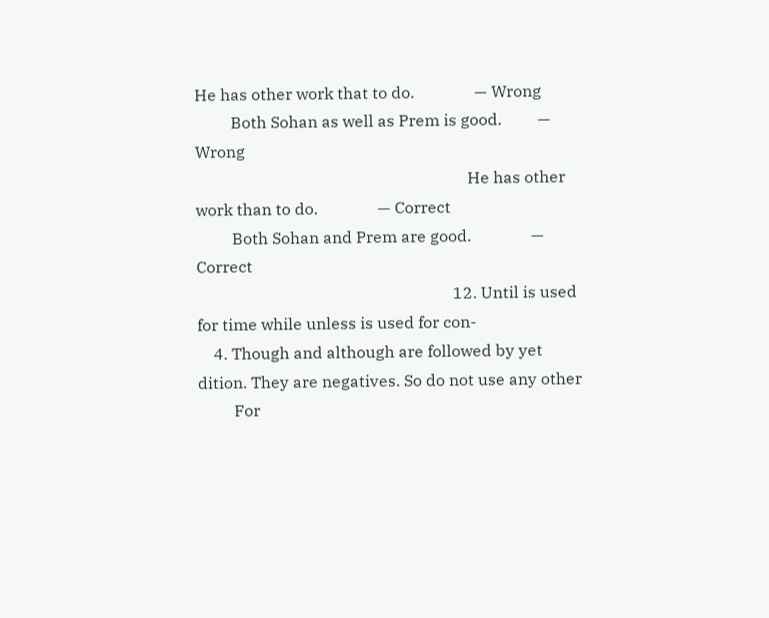He has other work that to do.               — Wrong
         Both Sohan as well as Prem is good.         — Wrong
                                                                    He has other work than to do.               — Correct
         Both Sohan and Prem are good.               — Correct
                                                                12. Until is used for time while unless is used for con-
    4. Though and although are followed by yet                      dition. They are negatives. So do not use any other
         For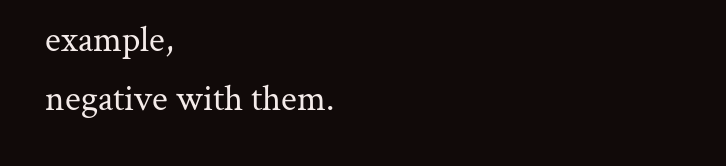example,                                               negative with them.